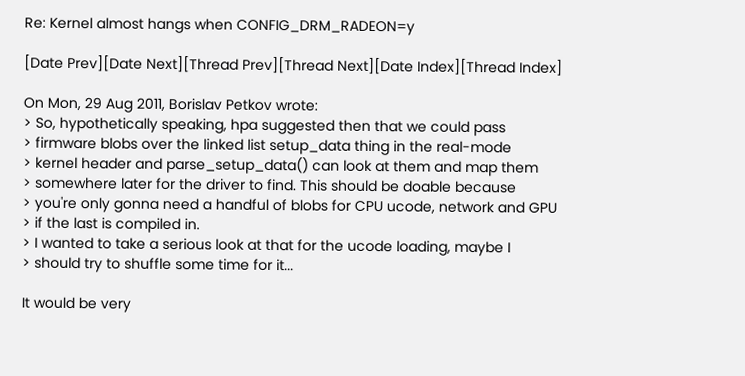Re: Kernel almost hangs when CONFIG_DRM_RADEON=y

[Date Prev][Date Next][Thread Prev][Thread Next][Date Index][Thread Index]

On Mon, 29 Aug 2011, Borislav Petkov wrote:
> So, hypothetically speaking, hpa suggested then that we could pass
> firmware blobs over the linked list setup_data thing in the real-mode
> kernel header and parse_setup_data() can look at them and map them
> somewhere later for the driver to find. This should be doable because
> you're only gonna need a handful of blobs for CPU ucode, network and GPU
> if the last is compiled in.
> I wanted to take a serious look at that for the ucode loading, maybe I
> should try to shuffle some time for it...

It would be very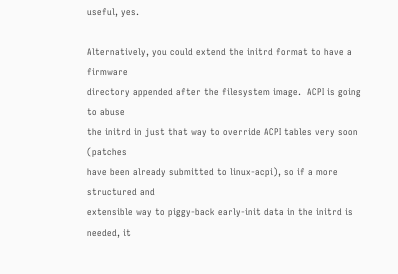useful, yes.

Alternatively, you could extend the initrd format to have a firmware
directory appended after the filesystem image.  ACPI is going to abuse
the initrd in just that way to override ACPI tables very soon (patches
have been already submitted to linux-acpi), so if a more structured and
extensible way to piggy-back early-init data in the initrd is needed, it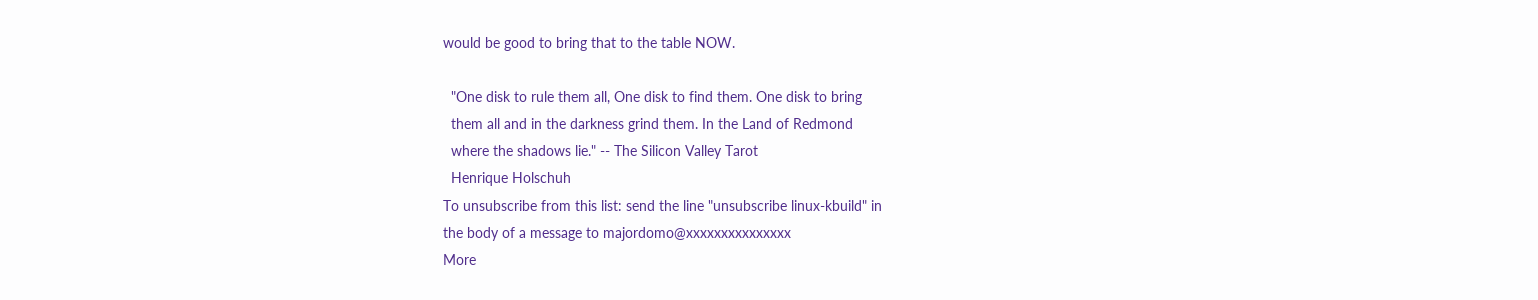would be good to bring that to the table NOW.

  "One disk to rule them all, One disk to find them. One disk to bring
  them all and in the darkness grind them. In the Land of Redmond
  where the shadows lie." -- The Silicon Valley Tarot
  Henrique Holschuh
To unsubscribe from this list: send the line "unsubscribe linux-kbuild" in
the body of a message to majordomo@xxxxxxxxxxxxxxx
More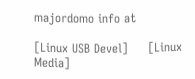majordomo info at

[Linux USB Devel]     [Linux Media]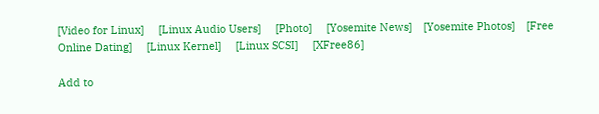[Video for Linux]     [Linux Audio Users]     [Photo]     [Yosemite News]    [Yosemite Photos]    [Free Online Dating]     [Linux Kernel]     [Linux SCSI]     [XFree86]

Add to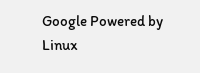Google Powered by Linux